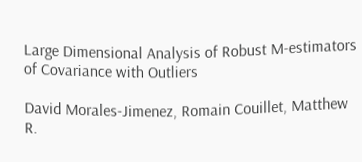Large Dimensional Analysis of Robust M-estimators of Covariance with Outliers

David Morales-Jimenez, Romain Couillet, Matthew R.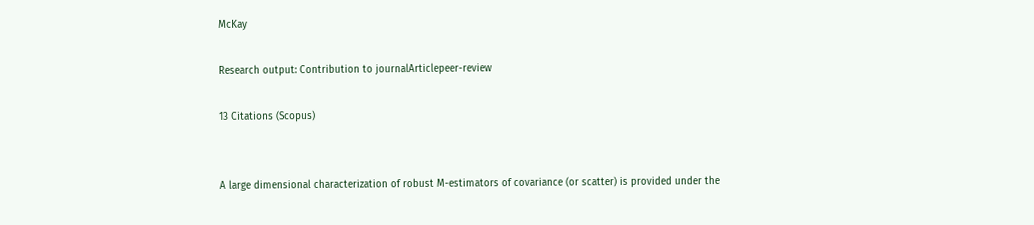McKay

Research output: Contribution to journalArticlepeer-review

13 Citations (Scopus)


A large dimensional characterization of robust M-estimators of covariance (or scatter) is provided under the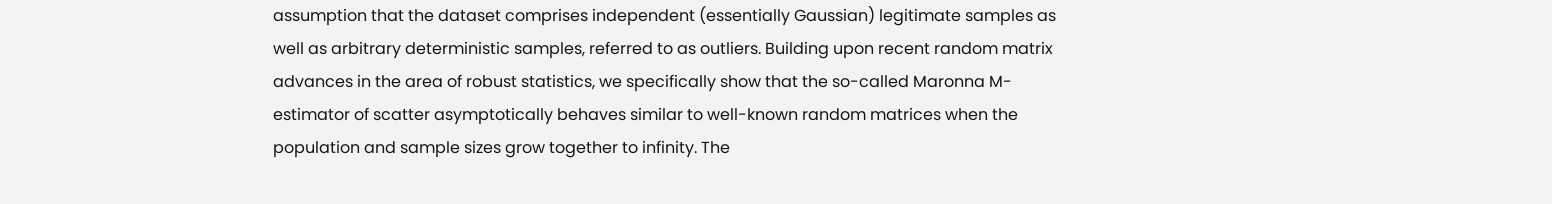assumption that the dataset comprises independent (essentially Gaussian) legitimate samples as well as arbitrary deterministic samples, referred to as outliers. Building upon recent random matrix advances in the area of robust statistics, we specifically show that the so-called Maronna M-estimator of scatter asymptotically behaves similar to well-known random matrices when the population and sample sizes grow together to infinity. The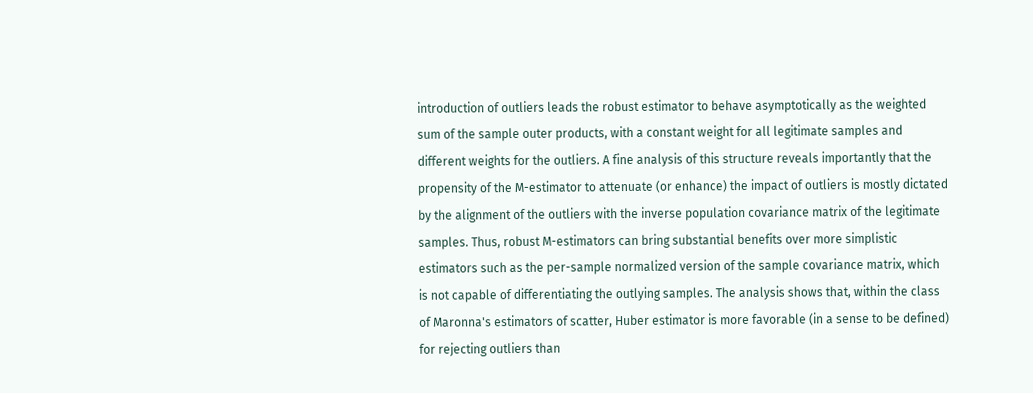introduction of outliers leads the robust estimator to behave asymptotically as the weighted sum of the sample outer products, with a constant weight for all legitimate samples and different weights for the outliers. A fine analysis of this structure reveals importantly that the propensity of the M-estimator to attenuate (or enhance) the impact of outliers is mostly dictated by the alignment of the outliers with the inverse population covariance matrix of the legitimate samples. Thus, robust M-estimators can bring substantial benefits over more simplistic estimators such as the per-sample normalized version of the sample covariance matrix, which is not capable of differentiating the outlying samples. The analysis shows that, within the class of Maronna's estimators of scatter, Huber estimator is more favorable (in a sense to be defined) for rejecting outliers than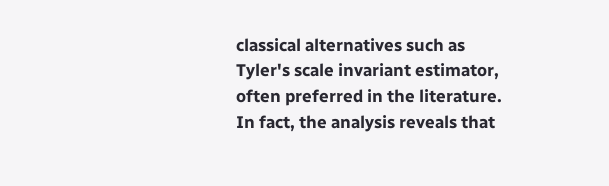classical alternatives such as Tyler's scale invariant estimator, often preferred in the literature. In fact, the analysis reveals that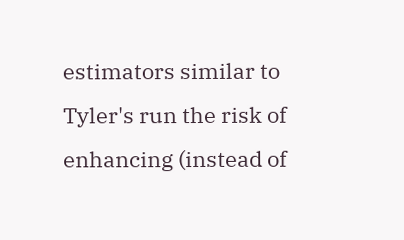estimators similar to Tyler's run the risk of enhancing (instead of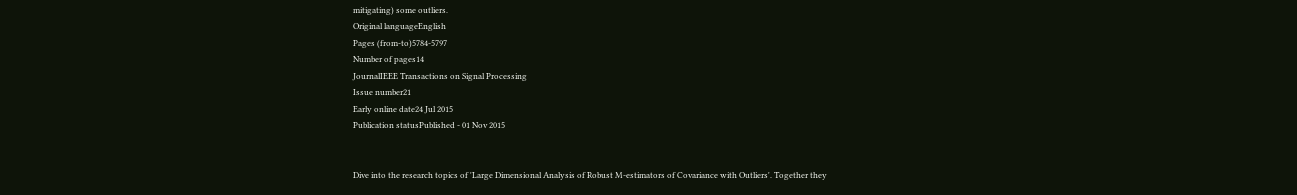mitigating) some outliers.
Original languageEnglish
Pages (from-to)5784-5797
Number of pages14
JournalIEEE Transactions on Signal Processing
Issue number21
Early online date24 Jul 2015
Publication statusPublished - 01 Nov 2015


Dive into the research topics of 'Large Dimensional Analysis of Robust M-estimators of Covariance with Outliers'. Together they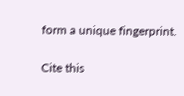form a unique fingerprint.

Cite this